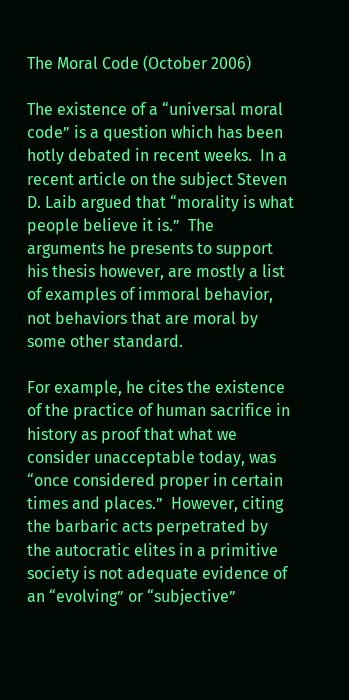The Moral Code (October 2006)

The existence of a “universal moral code” is a question which has been hotly debated in recent weeks.  In a recent article on the subject Steven D. Laib argued that “morality is what people believe it is.”  The arguments he presents to support his thesis however, are mostly a list of examples of immoral behavior, not behaviors that are moral by some other standard.

For example, he cites the existence of the practice of human sacrifice in history as proof that what we consider unacceptable today, was “once considered proper in certain times and places.”  However, citing the barbaric acts perpetrated by the autocratic elites in a primitive society is not adequate evidence of an “evolving” or “subjective”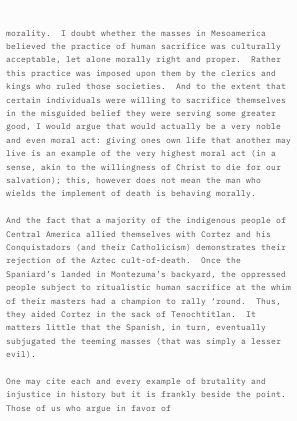morality.  I doubt whether the masses in Mesoamerica believed the practice of human sacrifice was culturally acceptable, let alone morally right and proper.  Rather this practice was imposed upon them by the clerics and kings who ruled those societies.  And to the extent that certain individuals were willing to sacrifice themselves in the misguided belief they were serving some greater good, I would argue that would actually be a very noble and even moral act: giving ones own life that another may live is an example of the very highest moral act (in a sense, akin to the willingness of Christ to die for our salvation); this, however does not mean the man who wields the implement of death is behaving morally.

And the fact that a majority of the indigenous people of Central America allied themselves with Cortez and his Conquistadors (and their Catholicism) demonstrates their rejection of the Aztec cult-of-death.  Once the Spaniard’s landed in Montezuma’s backyard, the oppressed people subject to ritualistic human sacrifice at the whim of their masters had a champion to rally ‘round.  Thus, they aided Cortez in the sack of Tenochtitlan.  It matters little that the Spanish, in turn, eventually subjugated the teeming masses (that was simply a lesser evil).

One may cite each and every example of brutality and injustice in history but it is frankly beside the point.  Those of us who argue in favor of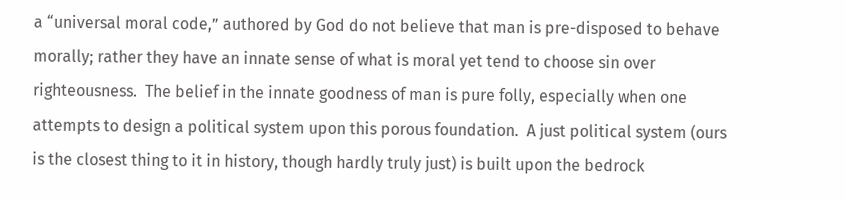a “universal moral code,” authored by God do not believe that man is pre-disposed to behave morally; rather they have an innate sense of what is moral yet tend to choose sin over righteousness.  The belief in the innate goodness of man is pure folly, especially when one attempts to design a political system upon this porous foundation.  A just political system (ours is the closest thing to it in history, though hardly truly just) is built upon the bedrock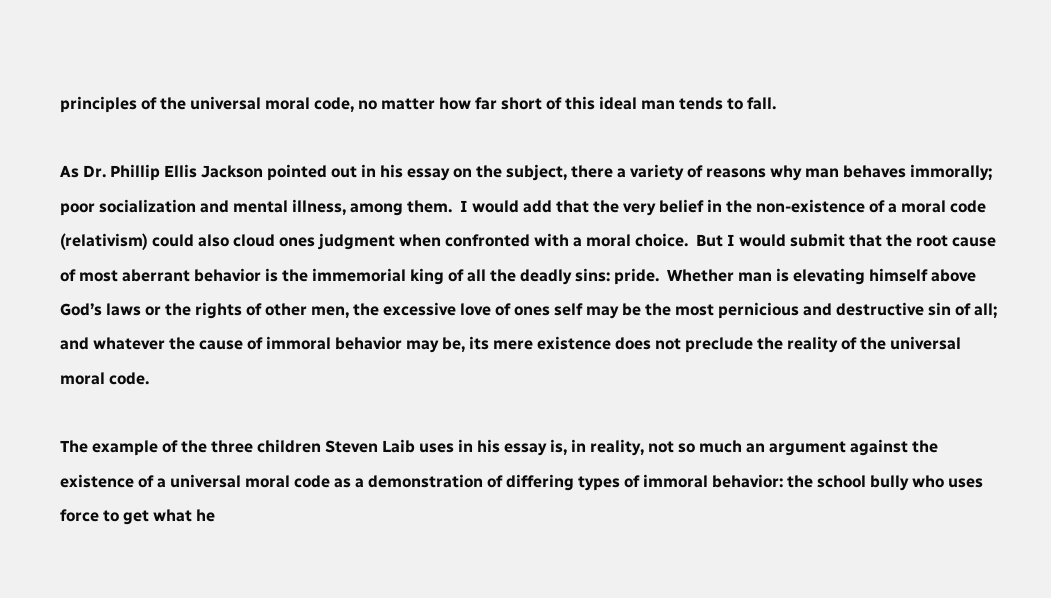principles of the universal moral code, no matter how far short of this ideal man tends to fall.

As Dr. Phillip Ellis Jackson pointed out in his essay on the subject, there a variety of reasons why man behaves immorally; poor socialization and mental illness, among them.  I would add that the very belief in the non-existence of a moral code (relativism) could also cloud ones judgment when confronted with a moral choice.  But I would submit that the root cause of most aberrant behavior is the immemorial king of all the deadly sins: pride.  Whether man is elevating himself above God’s laws or the rights of other men, the excessive love of ones self may be the most pernicious and destructive sin of all; and whatever the cause of immoral behavior may be, its mere existence does not preclude the reality of the universal moral code.

The example of the three children Steven Laib uses in his essay is, in reality, not so much an argument against the existence of a universal moral code as a demonstration of differing types of immoral behavior: the school bully who uses force to get what he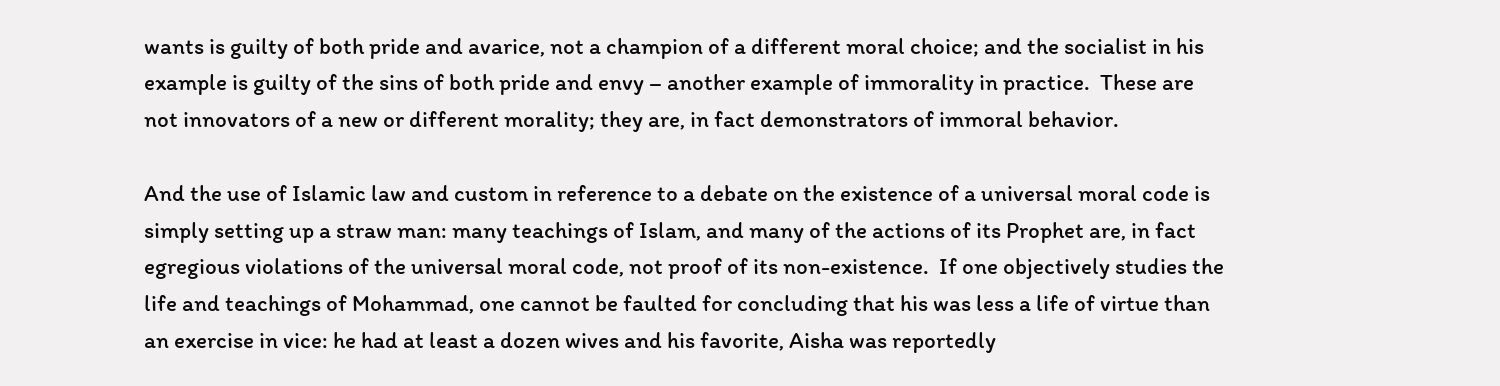wants is guilty of both pride and avarice, not a champion of a different moral choice; and the socialist in his example is guilty of the sins of both pride and envy – another example of immorality in practice.  These are not innovators of a new or different morality; they are, in fact demonstrators of immoral behavior.

And the use of Islamic law and custom in reference to a debate on the existence of a universal moral code is simply setting up a straw man: many teachings of Islam, and many of the actions of its Prophet are, in fact egregious violations of the universal moral code, not proof of its non-existence.  If one objectively studies the life and teachings of Mohammad, one cannot be faulted for concluding that his was less a life of virtue than an exercise in vice: he had at least a dozen wives and his favorite, Aisha was reportedly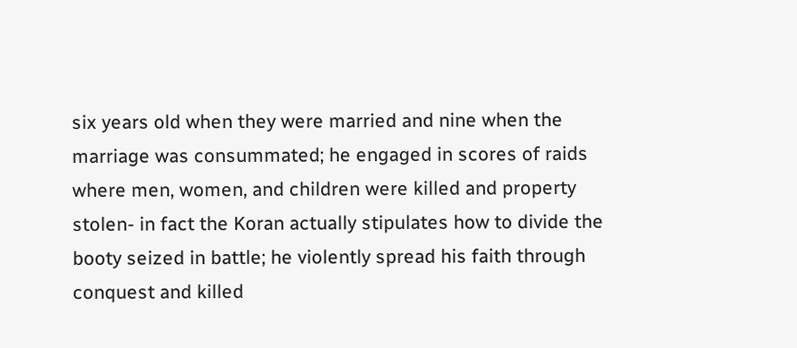six years old when they were married and nine when the marriage was consummated; he engaged in scores of raids where men, women, and children were killed and property stolen- in fact the Koran actually stipulates how to divide the booty seized in battle; he violently spread his faith through conquest and killed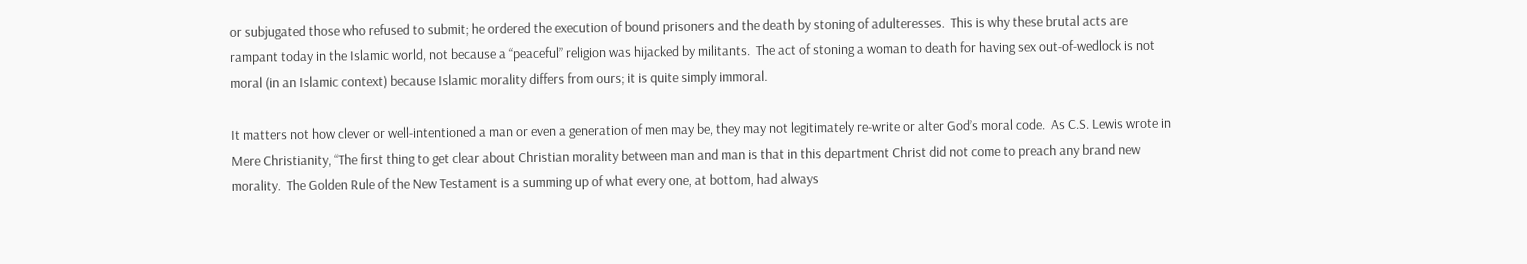or subjugated those who refused to submit; he ordered the execution of bound prisoners and the death by stoning of adulteresses.  This is why these brutal acts are rampant today in the Islamic world, not because a “peaceful” religion was hijacked by militants.  The act of stoning a woman to death for having sex out-of-wedlock is not moral (in an Islamic context) because Islamic morality differs from ours; it is quite simply immoral.

It matters not how clever or well-intentioned a man or even a generation of men may be, they may not legitimately re-write or alter God’s moral code.  As C.S. Lewis wrote in Mere Christianity, “The first thing to get clear about Christian morality between man and man is that in this department Christ did not come to preach any brand new morality.  The Golden Rule of the New Testament is a summing up of what every one, at bottom, had always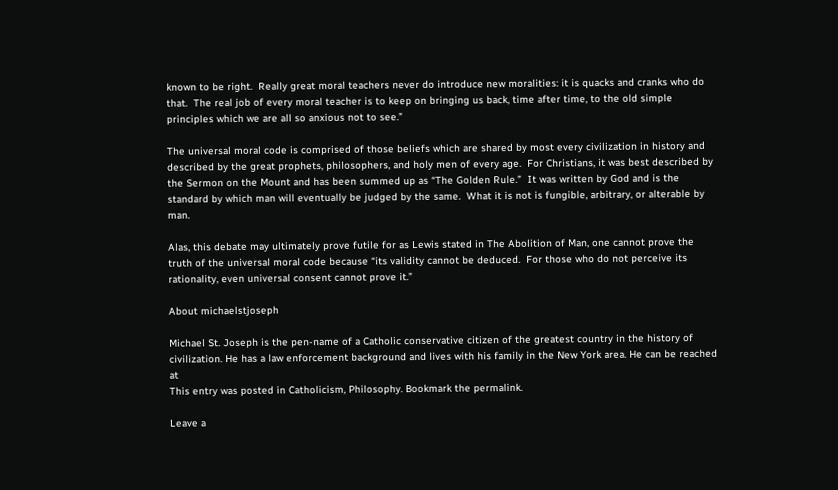known to be right.  Really great moral teachers never do introduce new moralities: it is quacks and cranks who do that.  The real job of every moral teacher is to keep on bringing us back, time after time, to the old simple principles which we are all so anxious not to see.”

The universal moral code is comprised of those beliefs which are shared by most every civilization in history and described by the great prophets, philosophers, and holy men of every age.  For Christians, it was best described by the Sermon on the Mount and has been summed up as “The Golden Rule.”  It was written by God and is the standard by which man will eventually be judged by the same.  What it is not is fungible, arbitrary, or alterable by man.

Alas, this debate may ultimately prove futile for as Lewis stated in The Abolition of Man, one cannot prove the truth of the universal moral code because “its validity cannot be deduced.  For those who do not perceive its rationality, even universal consent cannot prove it.”

About michaelstjoseph

Michael St. Joseph is the pen-name of a Catholic conservative citizen of the greatest country in the history of civilization. He has a law enforcement background and lives with his family in the New York area. He can be reached at
This entry was posted in Catholicism, Philosophy. Bookmark the permalink.

Leave a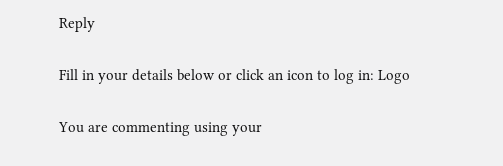Reply

Fill in your details below or click an icon to log in: Logo

You are commenting using your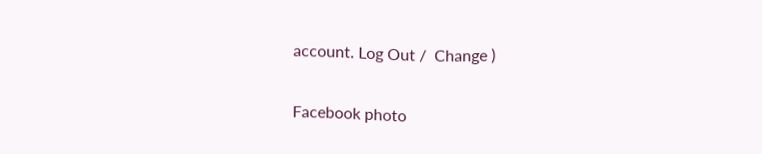account. Log Out /  Change )

Facebook photo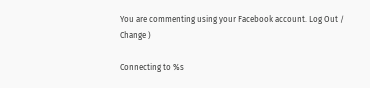You are commenting using your Facebook account. Log Out /  Change )

Connecting to %s